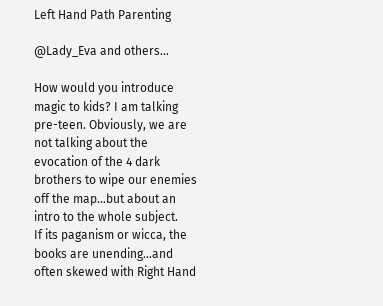Left Hand Path Parenting

@Lady_Eva and others…

How would you introduce magic to kids? I am talking pre-teen. Obviously, we are not talking about the evocation of the 4 dark brothers to wipe our enemies off the map…but about an intro to the whole subject.
If its paganism or wicca, the books are unending…and often skewed with Right Hand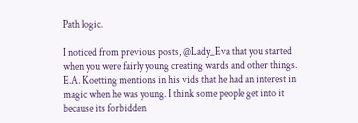Path logic.

I noticed from previous posts, @Lady_Eva that you started when you were fairly young creating wards and other things. E.A. Koetting mentions in his vids that he had an interest in magic when he was young. I think some people get into it because its forbidden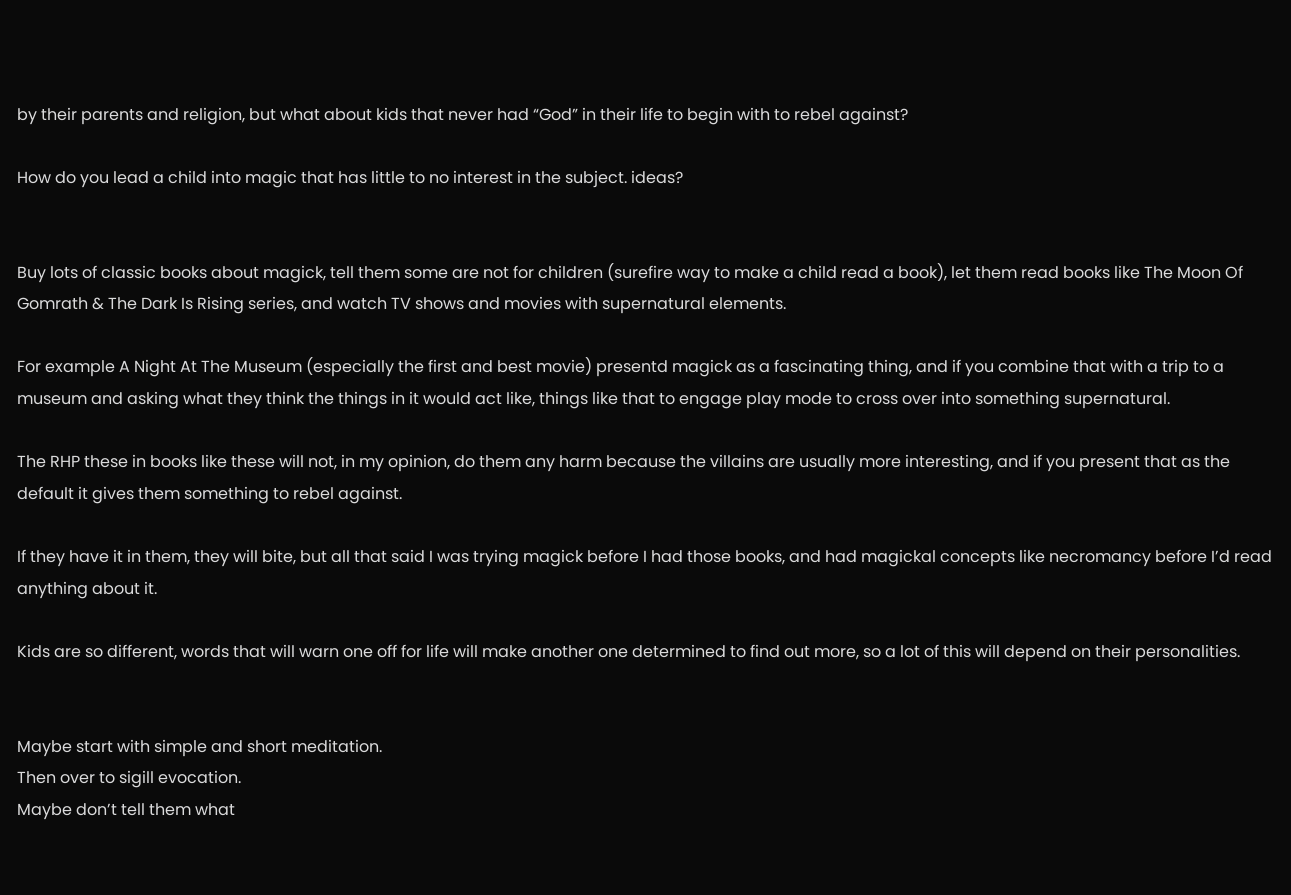by their parents and religion, but what about kids that never had “God” in their life to begin with to rebel against?

How do you lead a child into magic that has little to no interest in the subject. ideas?


Buy lots of classic books about magick, tell them some are not for children (surefire way to make a child read a book), let them read books like The Moon Of Gomrath & The Dark Is Rising series, and watch TV shows and movies with supernatural elements.

For example A Night At The Museum (especially the first and best movie) presentd magick as a fascinating thing, and if you combine that with a trip to a museum and asking what they think the things in it would act like, things like that to engage play mode to cross over into something supernatural.

The RHP these in books like these will not, in my opinion, do them any harm because the villains are usually more interesting, and if you present that as the default it gives them something to rebel against.

If they have it in them, they will bite, but all that said I was trying magick before I had those books, and had magickal concepts like necromancy before I’d read anything about it.

Kids are so different, words that will warn one off for life will make another one determined to find out more, so a lot of this will depend on their personalities.


Maybe start with simple and short meditation.
Then over to sigill evocation.
Maybe don’t tell them what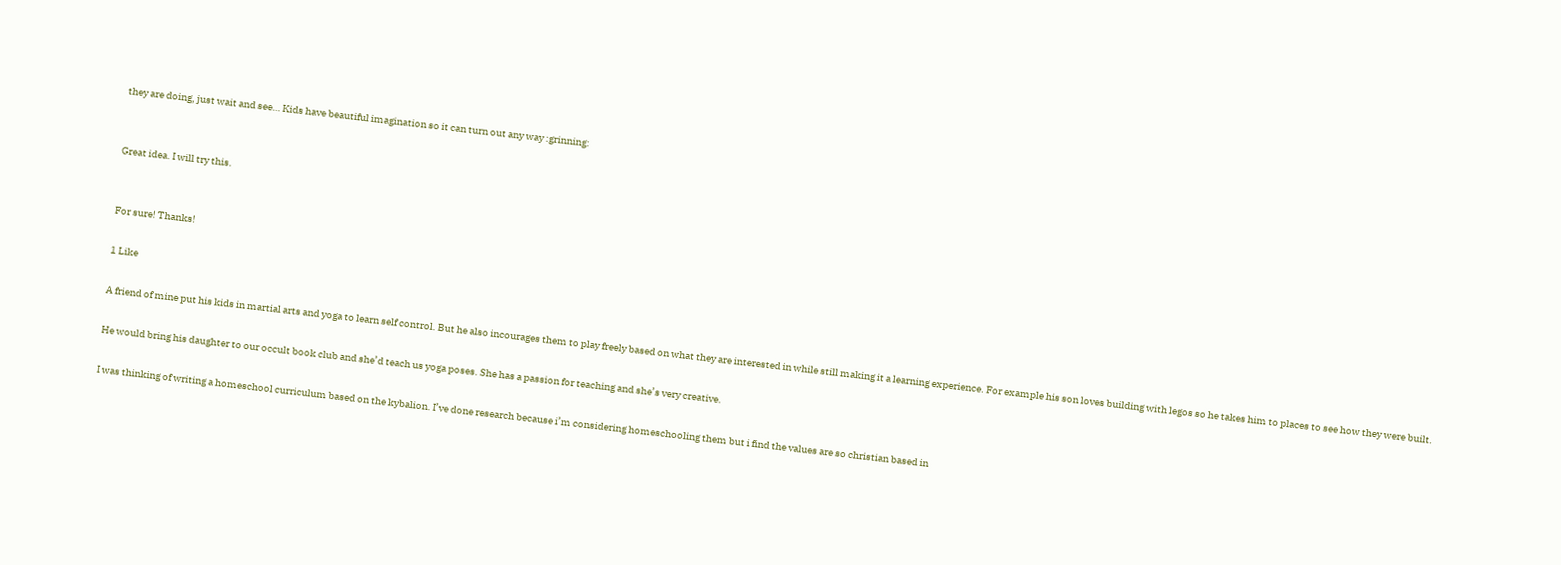they are doing, just wait and see… Kids have beautiful imagination so it can turn out any way :grinning:


Great idea. I will try this.


For sure! Thanks!

1 Like

A friend of mine put his kids in martial arts and yoga to learn self control. But he also incourages them to play freely based on what they are interested in while still making it a learning experience. For example his son loves building with legos so he takes him to places to see how they were built.

He would bring his daughter to our occult book club and she’d teach us yoga poses. She has a passion for teaching and she’s very creative.

I was thinking of writing a homeschool curriculum based on the kybalion. I’ve done research because i’m considering homeschooling them but i find the values are so christian based in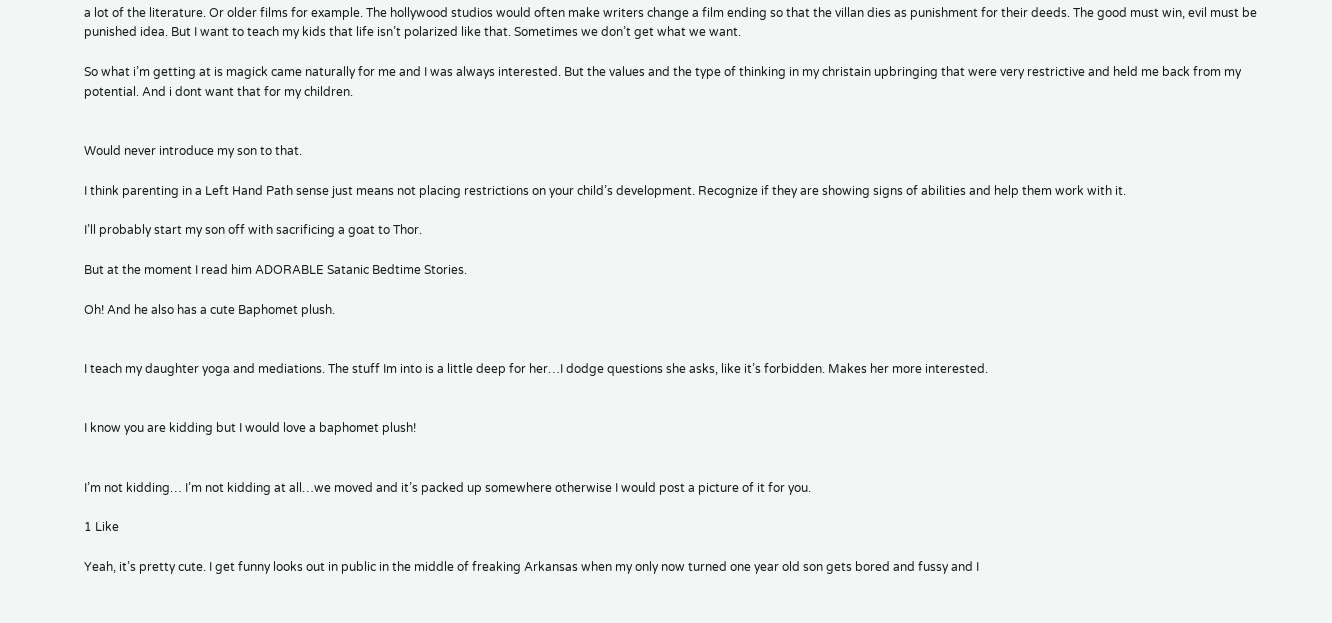a lot of the literature. Or older films for example. The hollywood studios would often make writers change a film ending so that the villan dies as punishment for their deeds. The good must win, evil must be punished idea. But I want to teach my kids that life isn’t polarized like that. Sometimes we don’t get what we want.

So what i’m getting at is magick came naturally for me and I was always interested. But the values and the type of thinking in my christain upbringing that were very restrictive and held me back from my potential. And i dont want that for my children.


Would never introduce my son to that.

I think parenting in a Left Hand Path sense just means not placing restrictions on your child’s development. Recognize if they are showing signs of abilities and help them work with it.

I’ll probably start my son off with sacrificing a goat to Thor.

But at the moment I read him ADORABLE Satanic Bedtime Stories.

Oh! And he also has a cute Baphomet plush.


I teach my daughter yoga and mediations. The stuff Im into is a little deep for her…I dodge questions she asks, like it’s forbidden. Makes her more interested.


I know you are kidding but I would love a baphomet plush!


I’m not kidding… I’m not kidding at all…we moved and it’s packed up somewhere otherwise I would post a picture of it for you.

1 Like

Yeah, it’s pretty cute. I get funny looks out in public in the middle of freaking Arkansas when my only now turned one year old son gets bored and fussy and I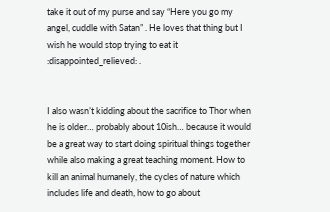take it out of my purse and say “Here you go my angel, cuddle with Satan” . He loves that thing but I wish he would stop trying to eat it :disappointed_relieved: .


I also wasn’t kidding about the sacrifice to Thor when he is older… probably about 10ish… because it would be a great way to start doing spiritual things together while also making a great teaching moment. How to kill an animal humanely, the cycles of nature which includes life and death, how to go about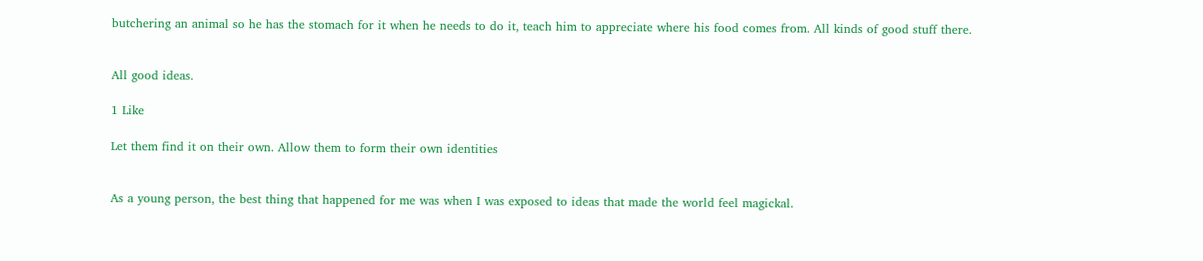butchering an animal so he has the stomach for it when he needs to do it, teach him to appreciate where his food comes from. All kinds of good stuff there.


All good ideas.

1 Like

Let them find it on their own. Allow them to form their own identities


As a young person, the best thing that happened for me was when I was exposed to ideas that made the world feel magickal.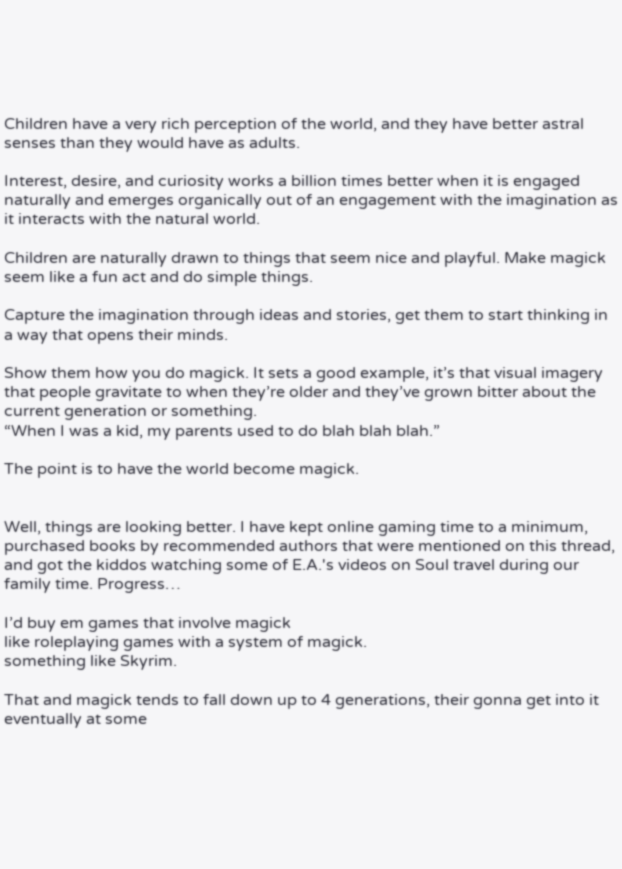Children have a very rich perception of the world, and they have better astral senses than they would have as adults.

Interest, desire, and curiosity works a billion times better when it is engaged naturally and emerges organically out of an engagement with the imagination as it interacts with the natural world.

Children are naturally drawn to things that seem nice and playful. Make magick seem like a fun act and do simple things.

Capture the imagination through ideas and stories, get them to start thinking in a way that opens their minds.

Show them how you do magick. It sets a good example, it’s that visual imagery that people gravitate to when they’re older and they’ve grown bitter about the current generation or something.
“When I was a kid, my parents used to do blah blah blah.”

The point is to have the world become magick.


Well, things are looking better. I have kept online gaming time to a minimum, purchased books by recommended authors that were mentioned on this thread, and got the kiddos watching some of E.A.'s videos on Soul travel during our family time. Progress…

I’d buy em games that involve magick
like roleplaying games with a system of magick.
something like Skyrim.

That and magick tends to fall down up to 4 generations, their gonna get into it eventually at some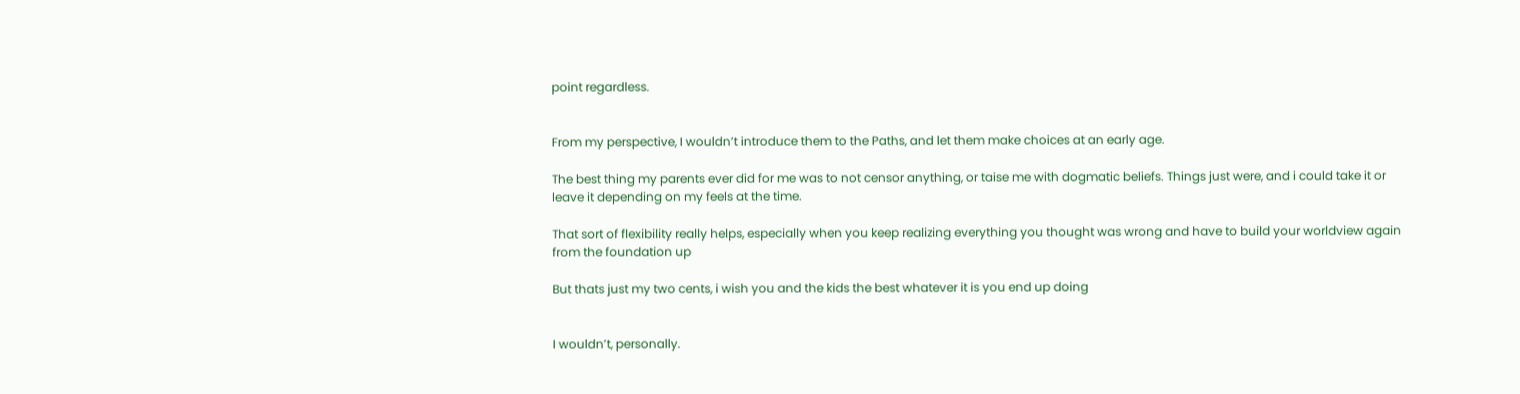point regardless.


From my perspective, I wouldn’t introduce them to the Paths, and let them make choices at an early age.

The best thing my parents ever did for me was to not censor anything, or taise me with dogmatic beliefs. Things just were, and i could take it or leave it depending on my feels at the time.

That sort of flexibility really helps, especially when you keep realizing everything you thought was wrong and have to build your worldview again from the foundation up

But thats just my two cents, i wish you and the kids the best whatever it is you end up doing


I wouldn’t, personally.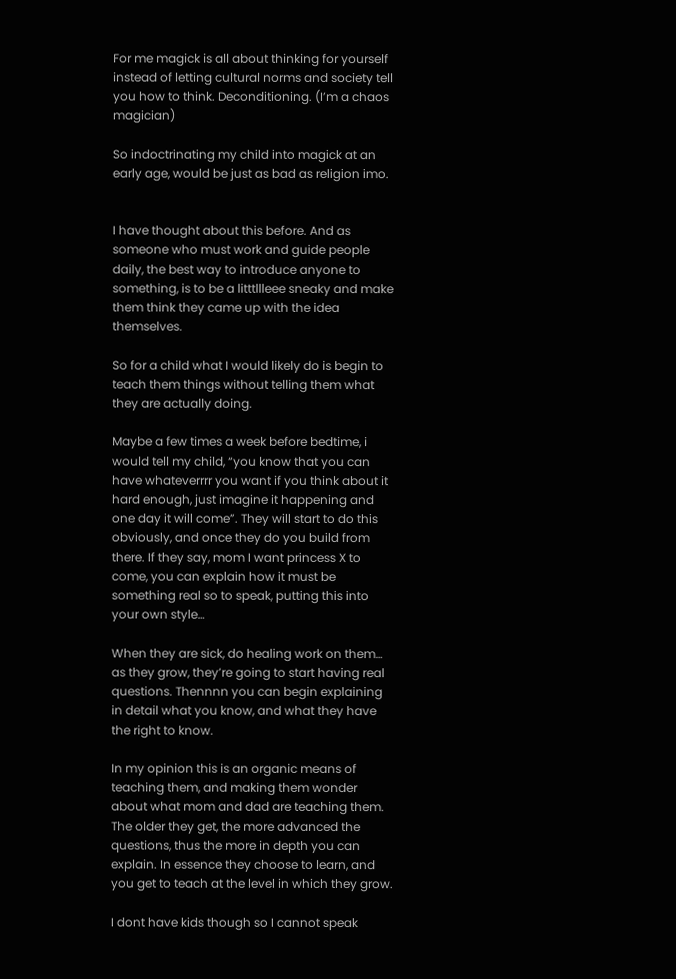For me magick is all about thinking for yourself instead of letting cultural norms and society tell you how to think. Deconditioning. (I’m a chaos magician)

So indoctrinating my child into magick at an early age, would be just as bad as religion imo.


I have thought about this before. And as someone who must work and guide people daily, the best way to introduce anyone to something, is to be a litttllleee sneaky and make them think they came up with the idea themselves.

So for a child what I would likely do is begin to teach them things without telling them what they are actually doing.

Maybe a few times a week before bedtime, i would tell my child, “you know that you can have whateverrrr you want if you think about it hard enough, just imagine it happening and one day it will come”. They will start to do this obviously, and once they do you build from there. If they say, mom I want princess X to come, you can explain how it must be something real so to speak, putting this into your own style…

When they are sick, do healing work on them… as they grow, they’re going to start having real questions. Thennnn you can begin explaining in detail what you know, and what they have the right to know.

In my opinion this is an organic means of teaching them, and making them wonder about what mom and dad are teaching them. The older they get, the more advanced the questions, thus the more in depth you can explain. In essence they choose to learn, and you get to teach at the level in which they grow.

I dont have kids though so I cannot speak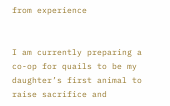from experience


I am currently preparing a co-op for quails to be my daughter’s first animal to raise sacrifice and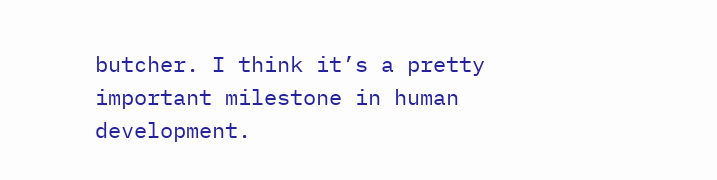butcher. I think it’s a pretty important milestone in human development.